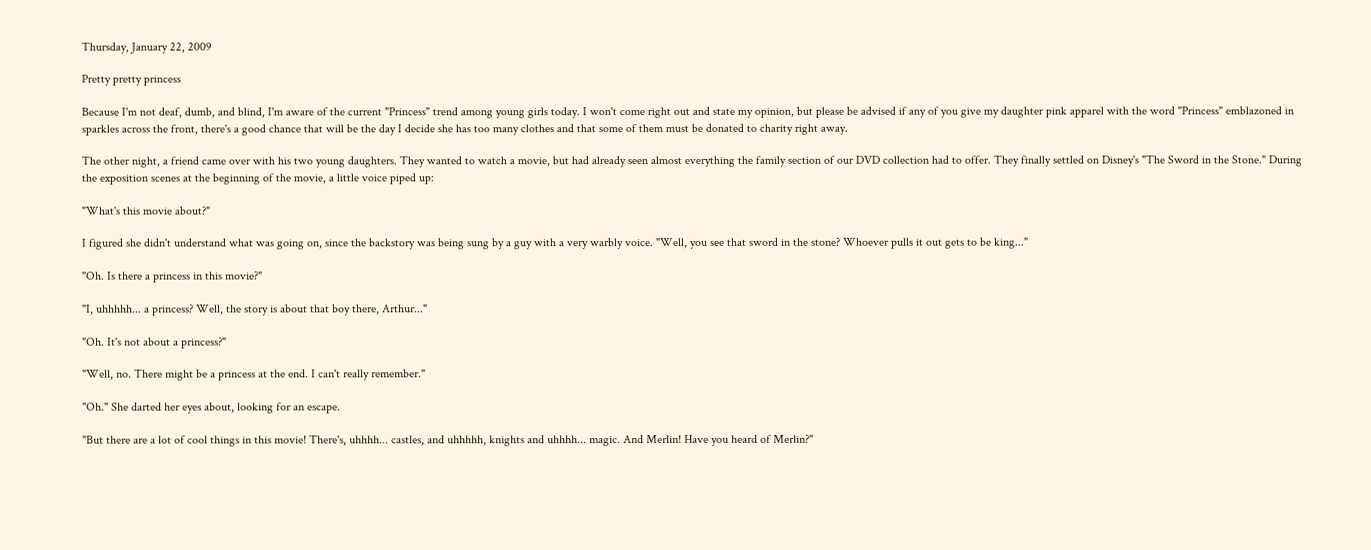Thursday, January 22, 2009

Pretty pretty princess

Because I'm not deaf, dumb, and blind, I'm aware of the current "Princess" trend among young girls today. I won't come right out and state my opinion, but please be advised if any of you give my daughter pink apparel with the word "Princess" emblazoned in sparkles across the front, there's a good chance that will be the day I decide she has too many clothes and that some of them must be donated to charity right away.

The other night, a friend came over with his two young daughters. They wanted to watch a movie, but had already seen almost everything the family section of our DVD collection had to offer. They finally settled on Disney's "The Sword in the Stone." During the exposition scenes at the beginning of the movie, a little voice piped up:

"What's this movie about?"

I figured she didn't understand what was going on, since the backstory was being sung by a guy with a very warbly voice. "Well, you see that sword in the stone? Whoever pulls it out gets to be king..."

"Oh. Is there a princess in this movie?"

"I, uhhhhh... a princess? Well, the story is about that boy there, Arthur..."

"Oh. It's not about a princess?"

"Well, no. There might be a princess at the end. I can't really remember."

"Oh." She darted her eyes about, looking for an escape.

"But there are a lot of cool things in this movie! There's, uhhhh... castles, and uhhhhh, knights and uhhhh... magic. And Merlin! Have you heard of Merlin?"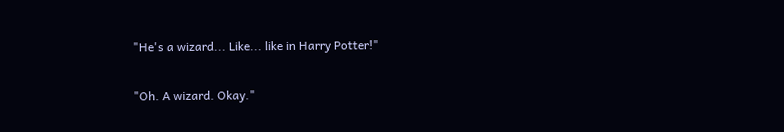"He's a wizard... Like... like in Harry Potter!"

"Oh. A wizard. Okay."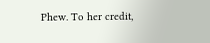Phew. To her credit,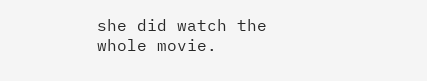she did watch the whole movie.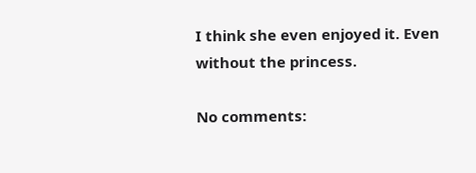I think she even enjoyed it. Even without the princess.

No comments: